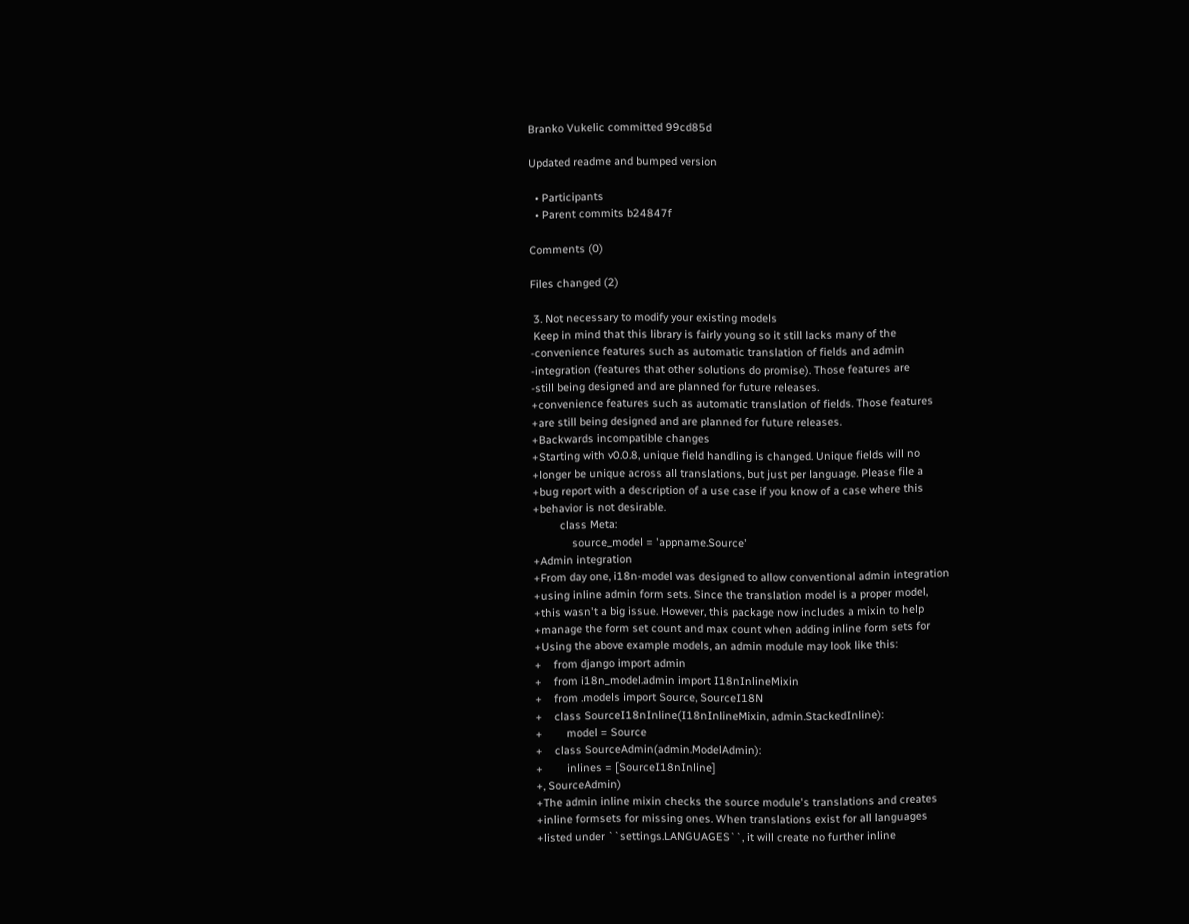Branko Vukelic committed 99cd85d

Updated readme and bumped version

  • Participants
  • Parent commits b24847f

Comments (0)

Files changed (2)

 3. Not necessary to modify your existing models
 Keep in mind that this library is fairly young so it still lacks many of the
-convenience features such as automatic translation of fields and admin
-integration (features that other solutions do promise). Those features are
-still being designed and are planned for future releases.
+convenience features such as automatic translation of fields. Those features
+are still being designed and are planned for future releases.
+Backwards incompatible changes
+Starting with v0.0.8, unique field handling is changed. Unique fields will no
+longer be unique across all translations, but just per language. Please file a
+bug report with a description of a use case if you know of a case where this
+behavior is not desirable.
         class Meta:
             source_model = 'appname.Source'
+Admin integration
+From day one, i18n-model was designed to allow conventional admin integration
+using inline admin form sets. Since the translation model is a proper model,
+this wasn't a big issue. However, this package now includes a mixin to help
+manage the form set count and max count when adding inline form sets for
+Using the above example models, an admin module may look like this:
+    from django import admin
+    from i18n_model.admin import I18nInlineMixin
+    from .models import Source, SourceI18N
+    class SourceI18nInline(I18nInlineMixin, admin.StackedInline):
+        model = Source
+    class SourceAdmin(admin.ModelAdmin):
+        inlines = [SourceI18nInline]
+, SourceAdmin)
+The admin inline mixin checks the source module's translations and creates
+inline formsets for missing ones. When translations exist for all languages
+listed under ``settings.LANGUAGES``, it will create no further inline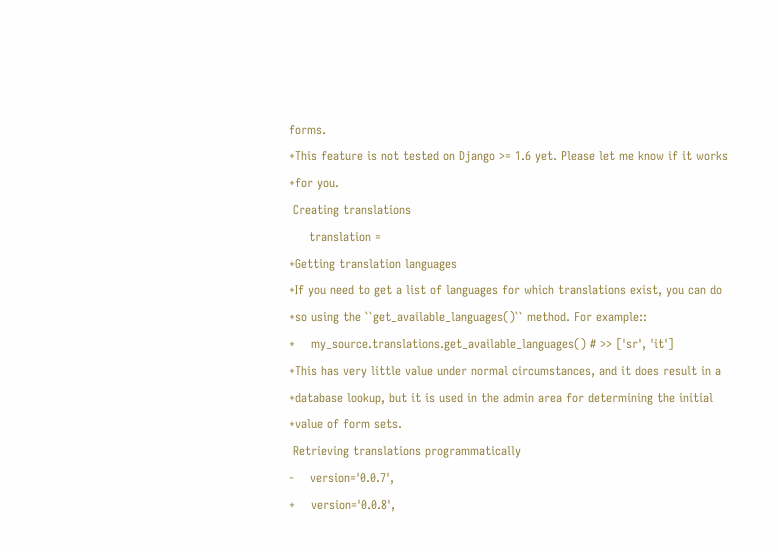forms.
+This feature is not tested on Django >= 1.6 yet. Please let me know if it works
+for you.
 Creating translations
     translation =
+Getting translation languages
+If you need to get a list of languages for which translations exist, you can do
+so using the ``get_available_languages()`` method. For example::
+    my_source.translations.get_available_languages() # >> ['sr', 'it']
+This has very little value under normal circumstances, and it does result in a
+database lookup, but it is used in the admin area for determining the initial
+value of form sets.
 Retrieving translations programmatically
-    version='0.0.7',
+    version='0.0.8',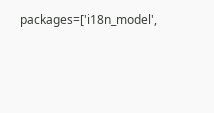packages=['i18n_model',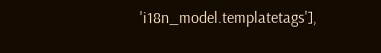'i18n_model.templatetags'],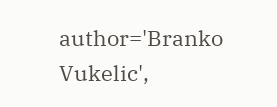author='Branko Vukelic',